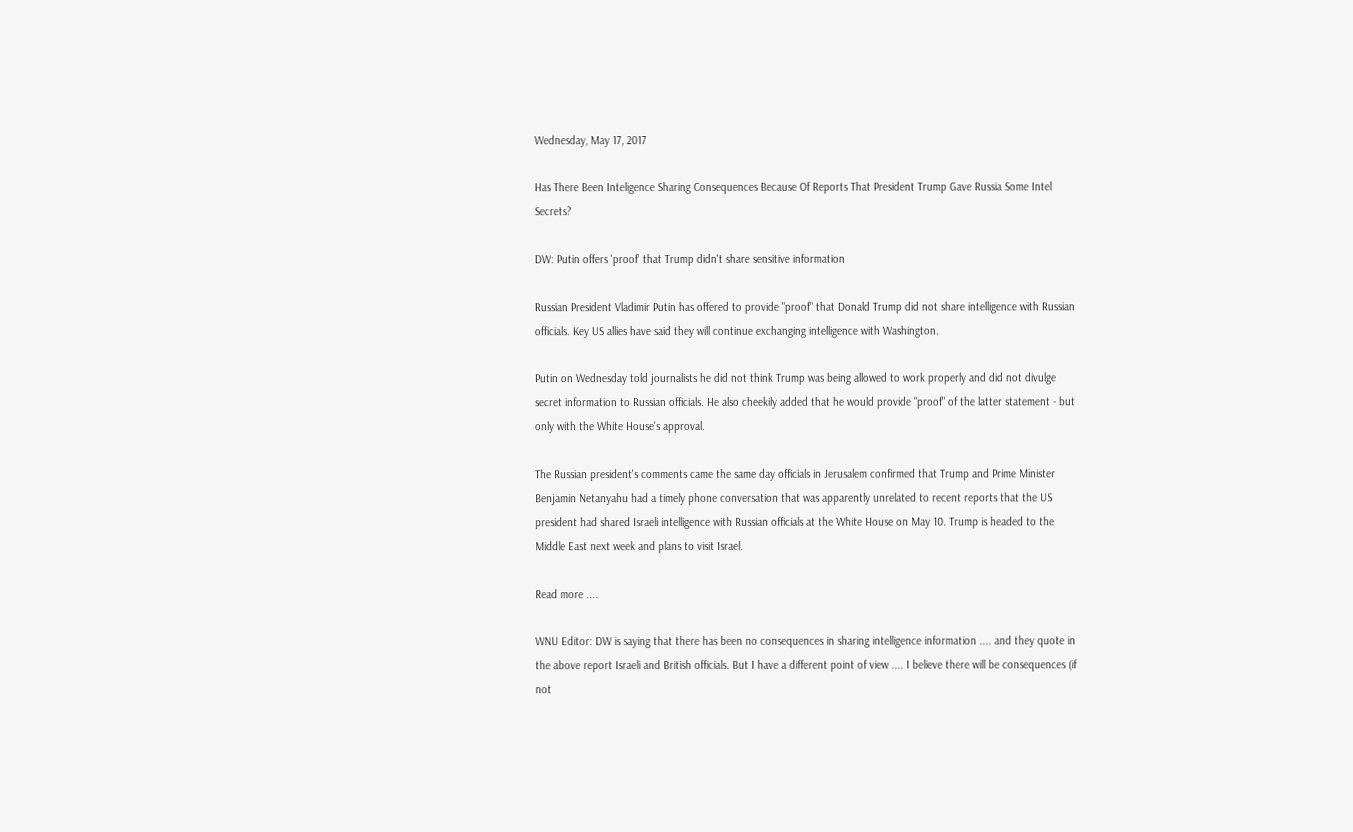Wednesday, May 17, 2017

Has There Been Inteligence Sharing Consequences Because Of Reports That President Trump Gave Russia Some Intel Secrets?

DW: Putin offers 'proof' that Trump didn't share sensitive information

Russian President Vladimir Putin has offered to provide "proof" that Donald Trump did not share intelligence with Russian officials. Key US allies have said they will continue exchanging intelligence with Washington.

Putin on Wednesday told journalists he did not think Trump was being allowed to work properly and did not divulge secret information to Russian officials. He also cheekily added that he would provide "proof" of the latter statement - but only with the White House's approval.

The Russian president's comments came the same day officials in Jerusalem confirmed that Trump and Prime Minister Benjamin Netanyahu had a timely phone conversation that was apparently unrelated to recent reports that the US president had shared Israeli intelligence with Russian officials at the White House on May 10. Trump is headed to the Middle East next week and plans to visit Israel.

Read more ....

WNU Editor: DW is saying that there has been no consequences in sharing intelligence information .... and they quote in the above report Israeli and British officials. But I have a different point of view .... I believe there will be consequences (if not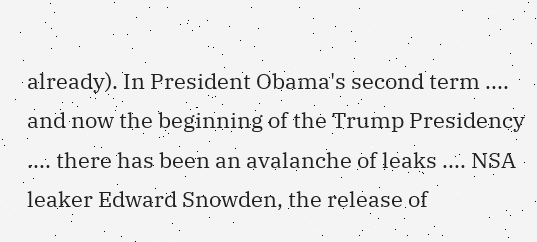already). In President Obama's second term .... and now the beginning of the Trump Presidency .... there has been an avalanche of leaks .... NSA leaker Edward Snowden, the release of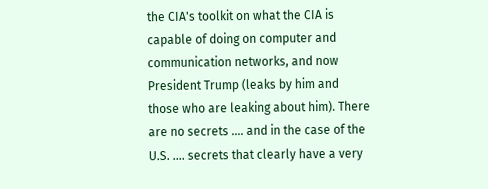the CIA's toolkit on what the CIA is capable of doing on computer and communication networks, and now President Trump (leaks by him and those who are leaking about him). There are no secrets .... and in the case of the U.S. .... secrets that clearly have a very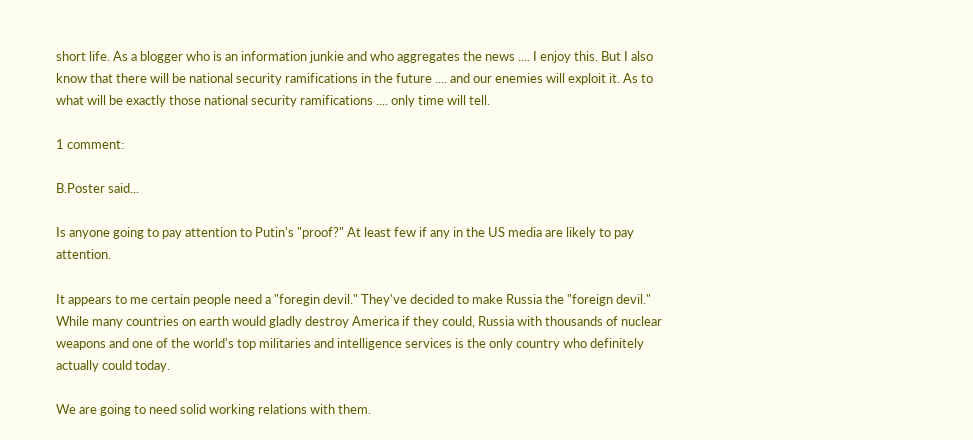short life. As a blogger who is an information junkie and who aggregates the news .... I enjoy this. But I also know that there will be national security ramifications in the future .... and our enemies will exploit it. As to what will be exactly those national security ramifications .... only time will tell.

1 comment:

B.Poster said...

Is anyone going to pay attention to Putin's "proof?" At least few if any in the US media are likely to pay attention.

It appears to me certain people need a "foregin devil." They've decided to make Russia the "foreign devil." While many countries on earth would gladly destroy America if they could, Russia with thousands of nuclear weapons and one of the world's top militaries and intelligence services is the only country who definitely actually could today.

We are going to need solid working relations with them.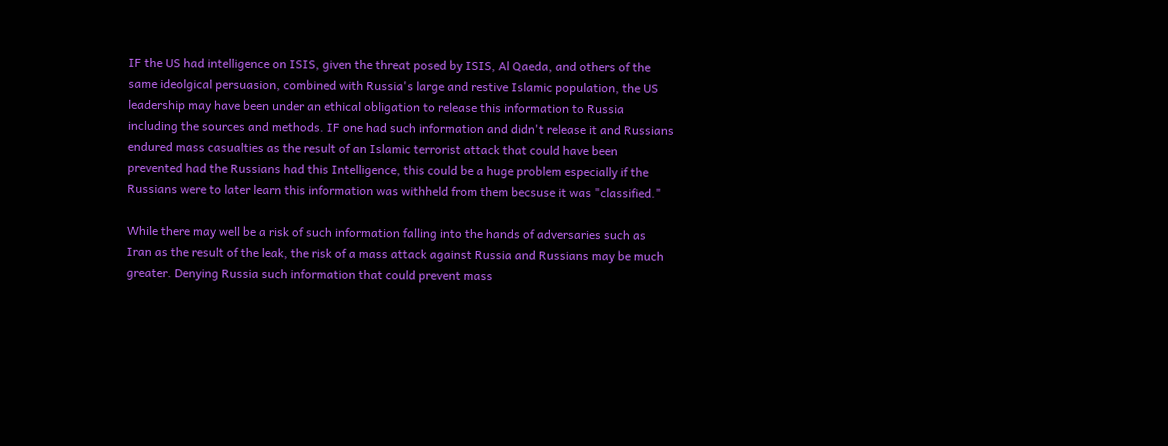IF the US had intelligence on ISIS, given the threat posed by ISIS, Al Qaeda, and others of the same ideolgical persuasion, combined with Russia's large and restive Islamic population, the US leadership may have been under an ethical obligation to release this information to Russia including the sources and methods. IF one had such information and didn't release it and Russians endured mass casualties as the result of an Islamic terrorist attack that could have been prevented had the Russians had this Intelligence, this could be a huge problem especially if the Russians were to later learn this information was withheld from them becsuse it was "classified."

While there may well be a risk of such information falling into the hands of adversaries such as Iran as the result of the leak, the risk of a mass attack against Russia and Russians may be much greater. Denying Russia such information that could prevent mass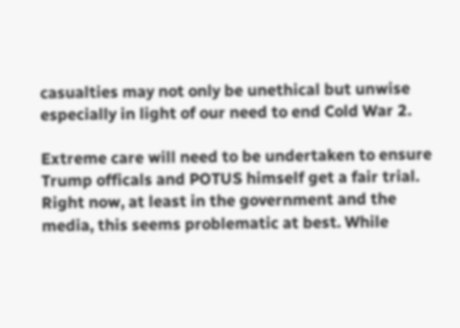casualties may not only be unethical but unwise especially in light of our need to end Cold War 2.

Extreme care will need to be undertaken to ensure Trump officals and POTUS himself get a fair trial. Right now, at least in the government and the media, this seems problematic at best. While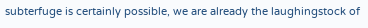subterfuge is certainly possible, we are already the laughingstock of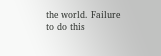the world. Failure to do this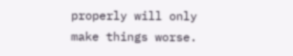properly will only make things worse.